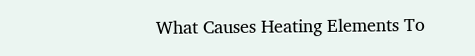What Causes Heating Elements To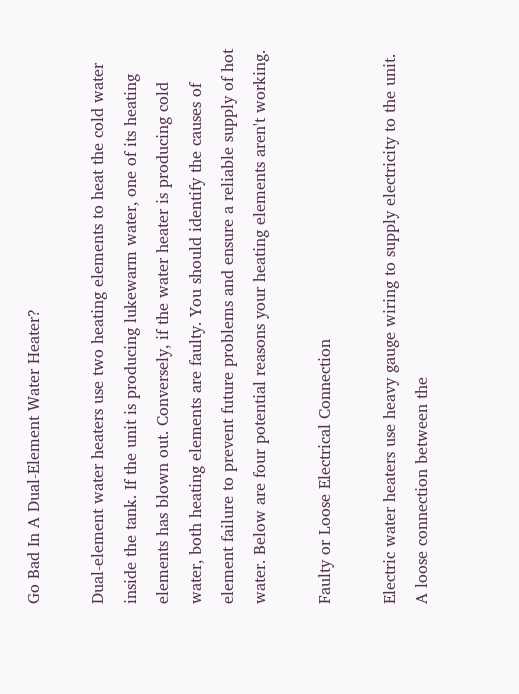Go Bad In A Dual-Element Water Heater?

Dual-element water heaters use two heating elements to heat the cold water inside the tank. If the unit is producing lukewarm water, one of its heating elements has blown out. Conversely, if the water heater is producing cold water, both heating elements are faulty. You should identify the causes of element failure to prevent future problems and ensure a reliable supply of hot water. Below are four potential reasons your heating elements aren't working.

Faulty or Loose Electrical Connection

Electric water heaters use heavy gauge wiring to supply electricity to the unit. A loose connection between the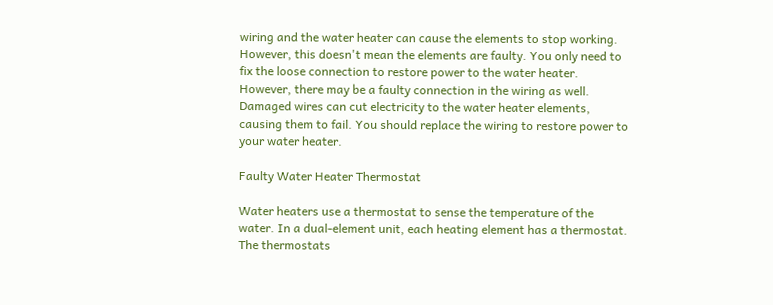wiring and the water heater can cause the elements to stop working. However, this doesn't mean the elements are faulty. You only need to fix the loose connection to restore power to the water heater. However, there may be a faulty connection in the wiring as well. Damaged wires can cut electricity to the water heater elements, causing them to fail. You should replace the wiring to restore power to your water heater.

Faulty Water Heater Thermostat

Water heaters use a thermostat to sense the temperature of the water. In a dual-element unit, each heating element has a thermostat. The thermostats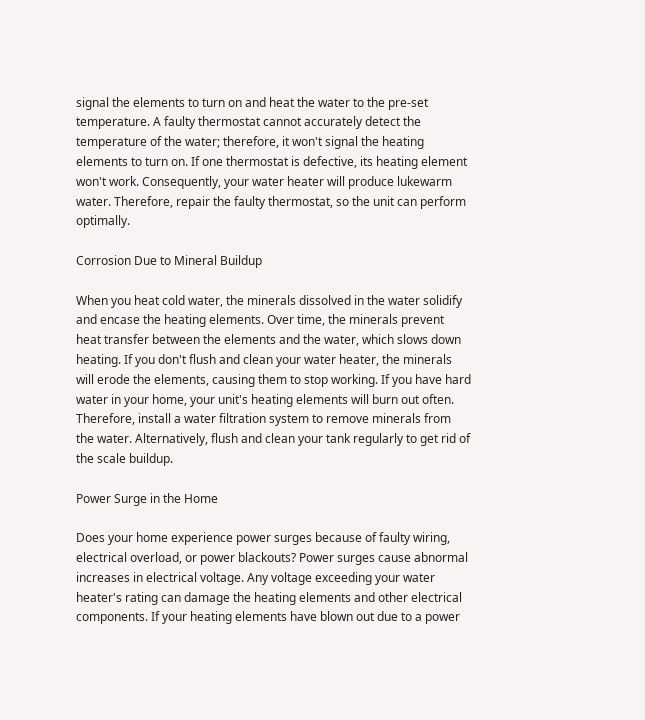signal the elements to turn on and heat the water to the pre-set temperature. A faulty thermostat cannot accurately detect the temperature of the water; therefore, it won't signal the heating elements to turn on. If one thermostat is defective, its heating element won't work. Consequently, your water heater will produce lukewarm water. Therefore, repair the faulty thermostat, so the unit can perform optimally.

Corrosion Due to Mineral Buildup

When you heat cold water, the minerals dissolved in the water solidify and encase the heating elements. Over time, the minerals prevent heat transfer between the elements and the water, which slows down heating. If you don't flush and clean your water heater, the minerals will erode the elements, causing them to stop working. If you have hard water in your home, your unit's heating elements will burn out often. Therefore, install a water filtration system to remove minerals from the water. Alternatively, flush and clean your tank regularly to get rid of the scale buildup.

Power Surge in the Home

Does your home experience power surges because of faulty wiring, electrical overload, or power blackouts? Power surges cause abnormal increases in electrical voltage. Any voltage exceeding your water heater's rating can damage the heating elements and other electrical components. If your heating elements have blown out due to a power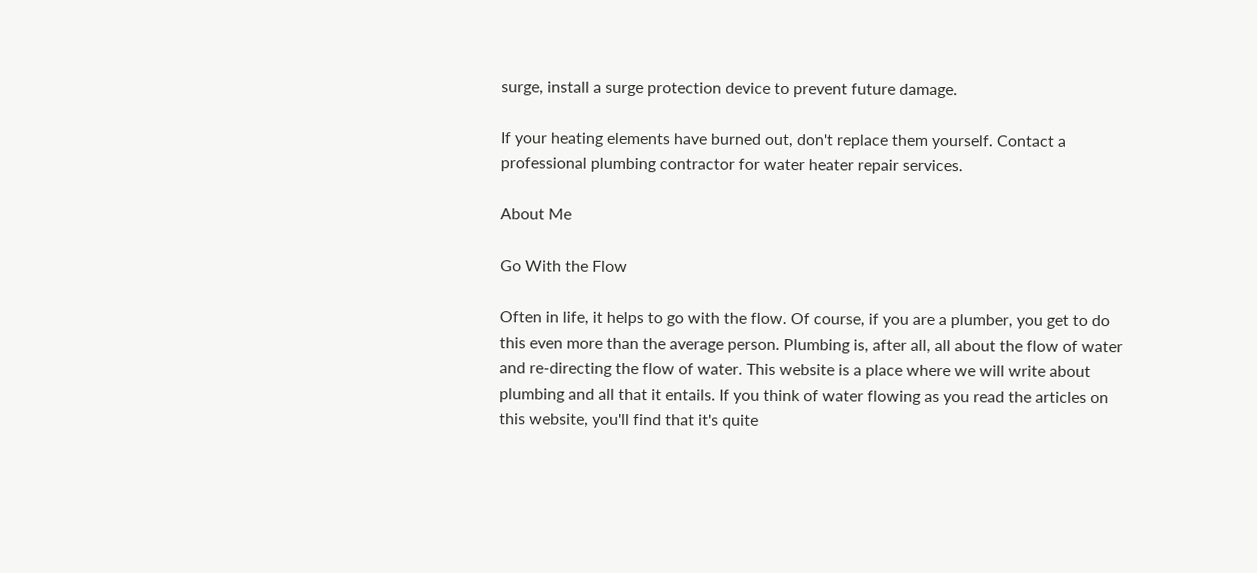surge, install a surge protection device to prevent future damage.

If your heating elements have burned out, don't replace them yourself. Contact a professional plumbing contractor for water heater repair services.

About Me

Go With the Flow

Often in life, it helps to go with the flow. Of course, if you are a plumber, you get to do this even more than the average person. Plumbing is, after all, all about the flow of water and re-directing the flow of water. This website is a place where we will write about plumbing and all that it entails. If you think of water flowing as you read the articles on this website, you'll find that it's quite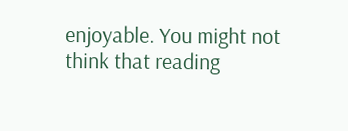enjoyable. You might not think that reading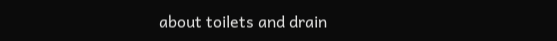about toilets and drain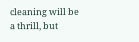cleaning will be a thrill, but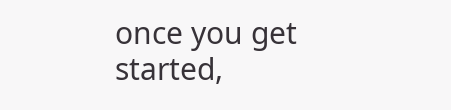once you get started,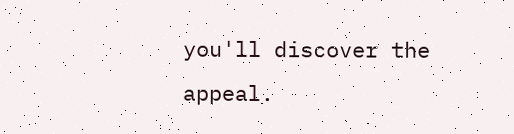you'll discover the appeal.